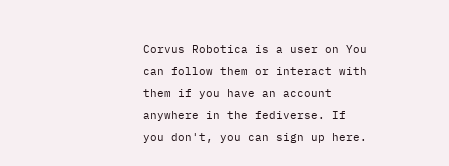Corvus Robotica is a user on You can follow them or interact with them if you have an account anywhere in the fediverse. If you don't, you can sign up here.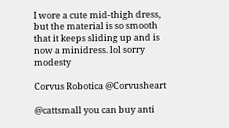I wore a cute mid-thigh dress, but the material is so smooth that it keeps sliding up and is now a minidress. lol sorry modesty

Corvus Robotica @Corvusheart

@cattsmall you can buy anti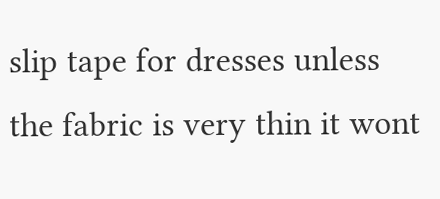slip tape for dresses unless the fabric is very thin it wont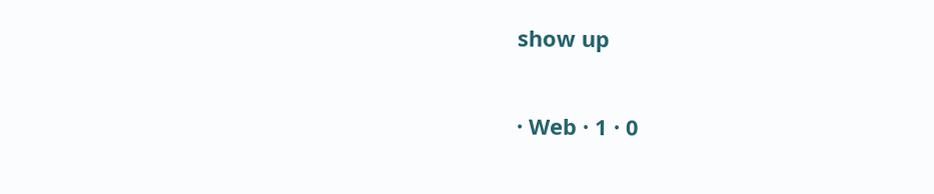show up

· Web · 1 · 0